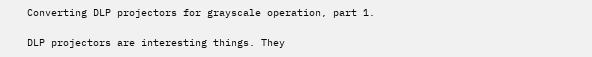Converting DLP projectors for grayscale operation, part 1.

DLP projectors are interesting things. They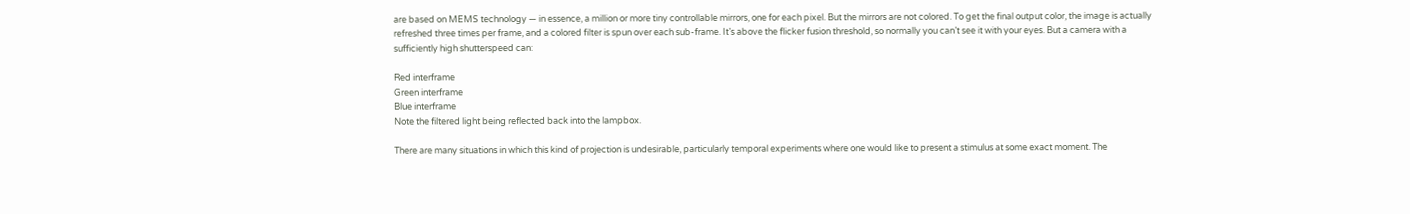are based on MEMS technology — in essence, a million or more tiny controllable mirrors, one for each pixel. But the mirrors are not colored. To get the final output color, the image is actually refreshed three times per frame, and a colored filter is spun over each sub-frame. It’s above the flicker fusion threshold, so normally you can’t see it with your eyes. But a camera with a sufficiently high shutterspeed can:

Red interframe
Green interframe
Blue interframe
Note the filtered light being reflected back into the lampbox.

There are many situations in which this kind of projection is undesirable, particularly temporal experiments where one would like to present a stimulus at some exact moment. The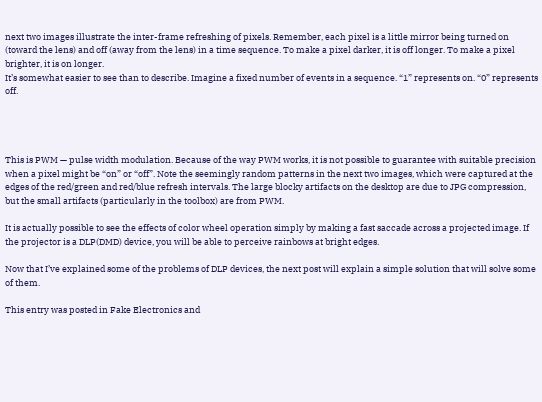next two images illustrate the inter-frame refreshing of pixels. Remember, each pixel is a little mirror being turned on (toward the lens) and off (away from the lens) in a time sequence. To make a pixel darker, it is off longer. To make a pixel brighter, it is on longer.
It’s somewhat easier to see than to describe. Imagine a fixed number of events in a sequence. “1” represents on. “0” represents off.




This is PWM — pulse width modulation. Because of the way PWM works, it is not possible to guarantee with suitable precision when a pixel might be “on” or “off”. Note the seemingly random patterns in the next two images, which were captured at the edges of the red/green and red/blue refresh intervals. The large blocky artifacts on the desktop are due to JPG compression, but the small artifacts (particularly in the toolbox) are from PWM.

It is actually possible to see the effects of color wheel operation simply by making a fast saccade across a projected image. If the projector is a DLP(DMD) device, you will be able to perceive rainbows at bright edges.

Now that I’ve explained some of the problems of DLP devices, the next post will explain a simple solution that will solve some of them.

This entry was posted in Fake Electronics and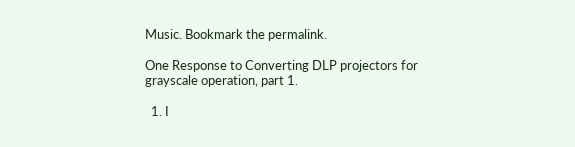Music. Bookmark the permalink.

One Response to Converting DLP projectors for grayscale operation, part 1.

  1. I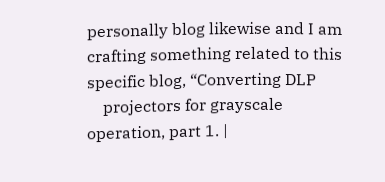personally blog likewise and I am crafting something related to this specific blog, “Converting DLP
    projectors for grayscale operation, part 1. |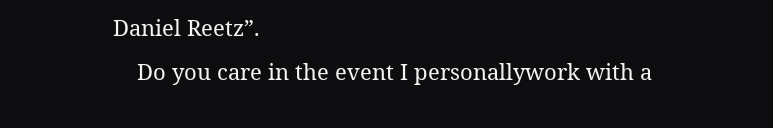Daniel Reetz”.
    Do you care in the event I personallywork with a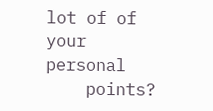lot of of your personal
    points?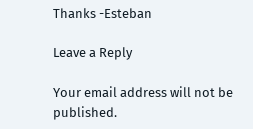Thanks -Esteban

Leave a Reply

Your email address will not be published.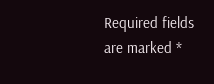Required fields are marked *